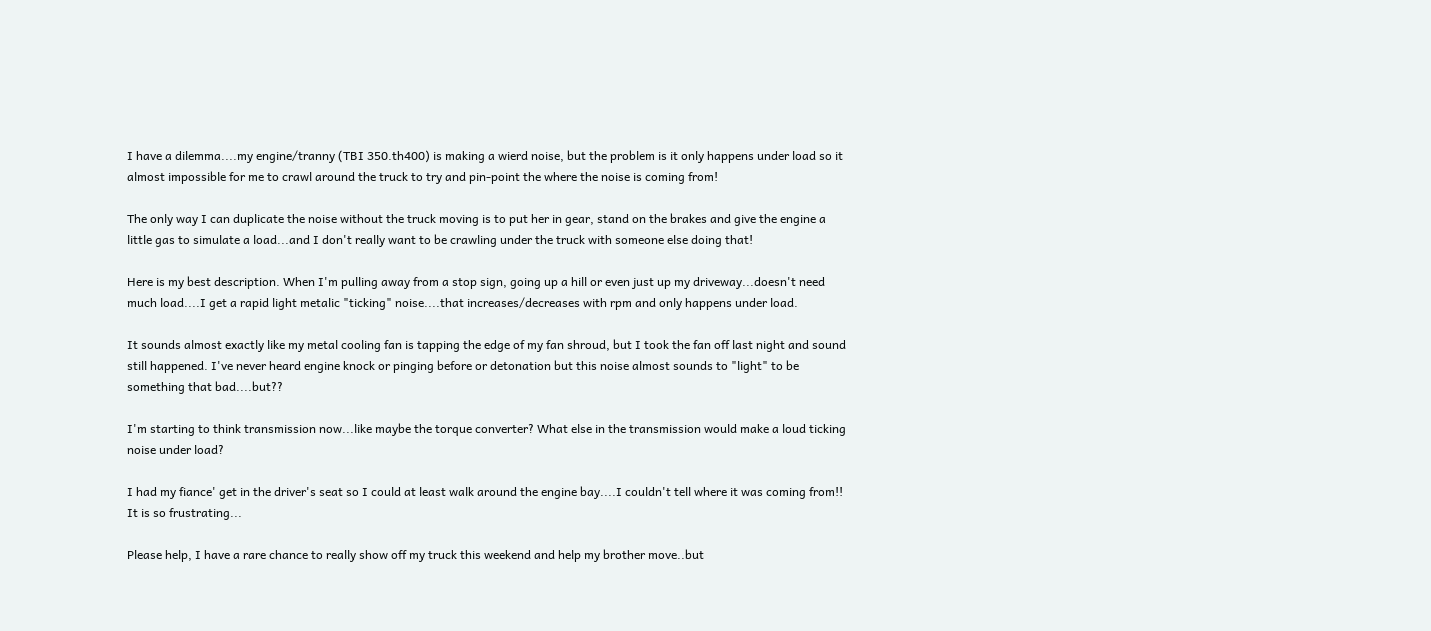I have a dilemma....my engine/tranny (TBI 350.th400) is making a wierd noise, but the problem is it only happens under load so it almost impossible for me to crawl around the truck to try and pin-point the where the noise is coming from!

The only way I can duplicate the noise without the truck moving is to put her in gear, stand on the brakes and give the engine a little gas to simulate a load...and I don't really want to be crawling under the truck with someone else doing that!

Here is my best description. When I'm pulling away from a stop sign, going up a hill or even just up my driveway...doesn't need much load....I get a rapid light metalic "ticking" noise....that increases/decreases with rpm and only happens under load.

It sounds almost exactly like my metal cooling fan is tapping the edge of my fan shroud, but I took the fan off last night and sound still happened. I've never heard engine knock or pinging before or detonation but this noise almost sounds to "light" to be something that bad....but??

I'm starting to think transmission now...like maybe the torque converter? What else in the transmission would make a loud ticking noise under load?

I had my fiance' get in the driver's seat so I could at least walk around the engine bay....I couldn't tell where it was coming from!! It is so frustrating...

Please help, I have a rare chance to really show off my truck this weekend and help my brother move..but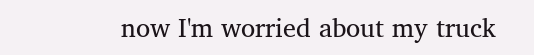now I'm worried about my truck